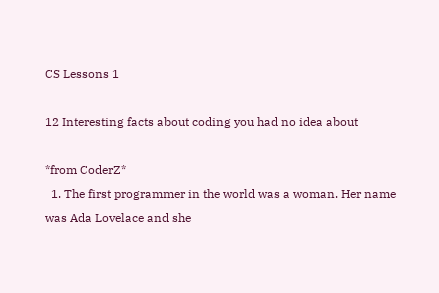CS Lessons 1

12 Interesting facts about coding you had no idea about

*from CoderZ*
  1. The first programmer in the world was a woman. Her name was Ada Lovelace and she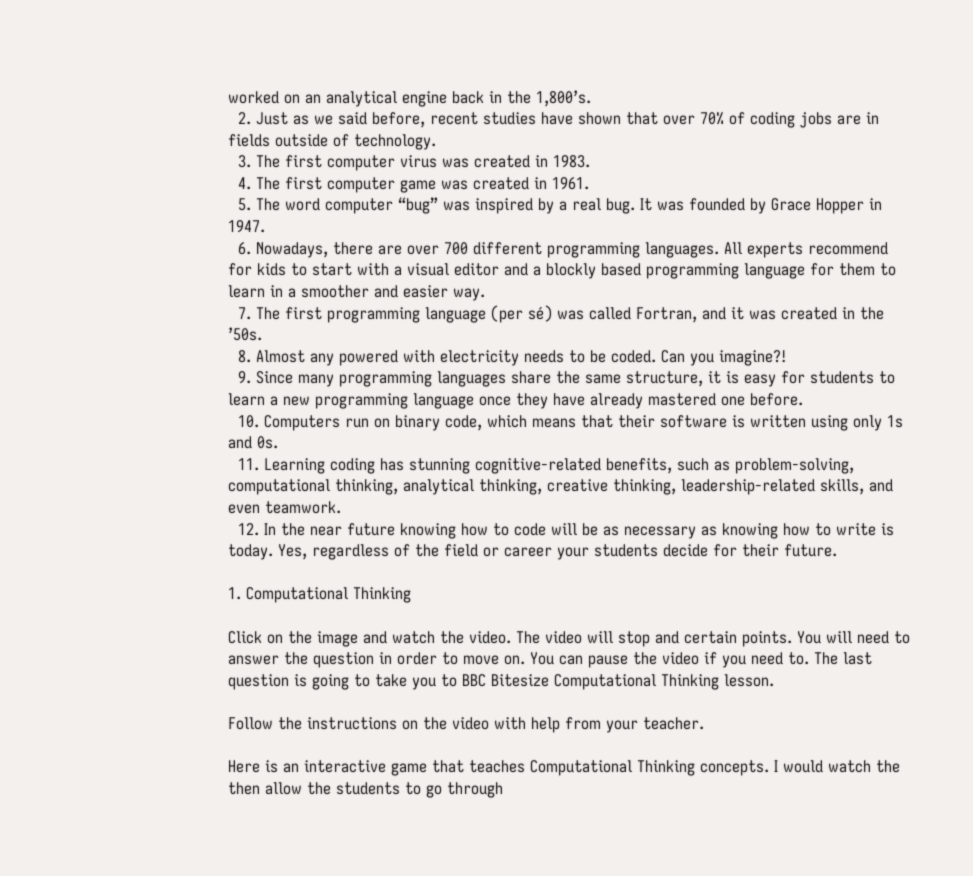worked on an analytical engine back in the 1,800’s.
  2. Just as we said before, recent studies have shown that over 70% of coding jobs are in fields outside of technology.
  3. The first computer virus was created in 1983.
  4. The first computer game was created in 1961.
  5. The word computer “bug” was inspired by a real bug. It was founded by Grace Hopper in 1947.
  6. Nowadays, there are over 700 different programming languages. All experts recommend for kids to start with a visual editor and a blockly based programming language for them to learn in a smoother and easier way.
  7. The first programming language (per sé) was called Fortran, and it was created in the ’50s.
  8. Almost any powered with electricity needs to be coded. Can you imagine?!
  9. Since many programming languages share the same structure, it is easy for students to learn a new programming language once they have already mastered one before.
  10. Computers run on binary code, which means that their software is written using only 1s and 0s.
  11. Learning coding has stunning cognitive-related benefits, such as problem-solving, computational thinking, analytical thinking, creative thinking, leadership-related skills, and even teamwork.
  12. In the near future knowing how to code will be as necessary as knowing how to write is today. Yes, regardless of the field or career your students decide for their future.

1. Computational Thinking

Click on the image and watch the video. The video will stop and certain points. You will need to answer the question in order to move on. You can pause the video if you need to. The last question is going to take you to BBC Bitesize Computational Thinking lesson.

Follow the instructions on the video with help from your teacher.

Here is an interactive game that teaches Computational Thinking concepts. I would watch the then allow the students to go through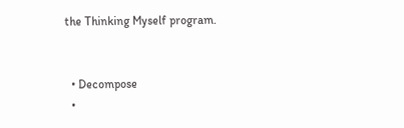the Thinking Myself program.


  • Decompose
  •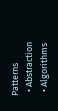Patterns
  • Abstraction
  • Algorithms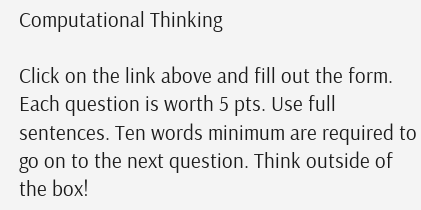Computational Thinking

Click on the link above and fill out the form. Each question is worth 5 pts. Use full sentences. Ten words minimum are required to go on to the next question. Think outside of the box!